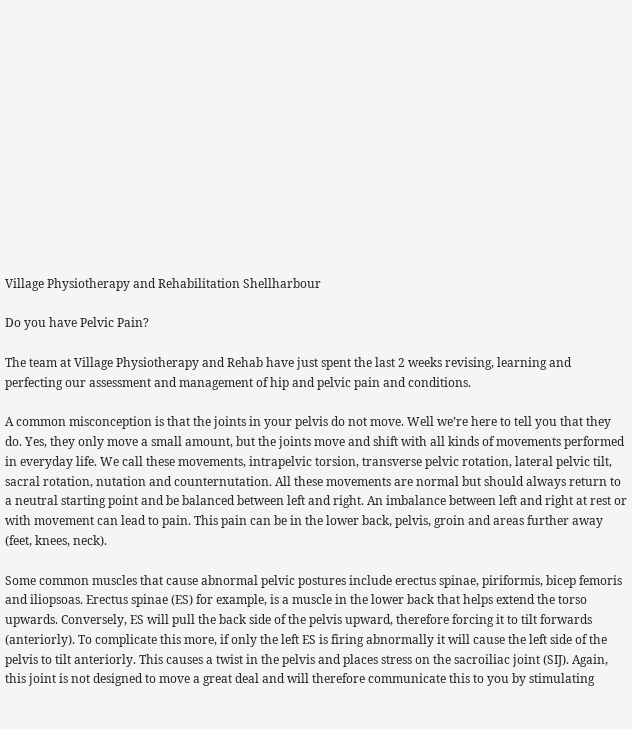Village Physiotherapy and Rehabilitation Shellharbour

Do you have Pelvic Pain?

The team at Village Physiotherapy and Rehab have just spent the last 2 weeks revising, learning and perfecting our assessment and management of hip and pelvic pain and conditions.

A common misconception is that the joints in your pelvis do not move. Well we’re here to tell you that they do. Yes, they only move a small amount, but the joints move and shift with all kinds of movements performed in everyday life. We call these movements, intrapelvic torsion, transverse pelvic rotation, lateral pelvic tilt, sacral rotation, nutation and counternutation. All these movements are normal but should always return to a neutral starting point and be balanced between left and right. An imbalance between left and right at rest or with movement can lead to pain. This pain can be in the lower back, pelvis, groin and areas further away (feet, knees, neck).

Some common muscles that cause abnormal pelvic postures include erectus spinae, piriformis, bicep femoris and iliopsoas. Erectus spinae (ES) for example, is a muscle in the lower back that helps extend the torso upwards. Conversely, ES will pull the back side of the pelvis upward, therefore forcing it to tilt forwards (anteriorly). To complicate this more, if only the left ES is firing abnormally it will cause the left side of the pelvis to tilt anteriorly. This causes a twist in the pelvis and places stress on the sacroiliac joint (SIJ). Again, this joint is not designed to move a great deal and will therefore communicate this to you by stimulating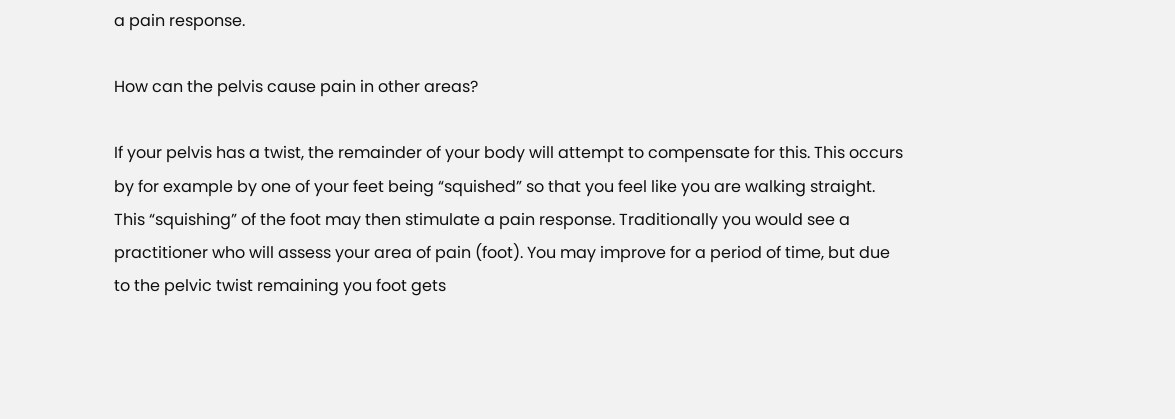a pain response.

How can the pelvis cause pain in other areas?

If your pelvis has a twist, the remainder of your body will attempt to compensate for this. This occurs by for example by one of your feet being “squished” so that you feel like you are walking straight. This “squishing” of the foot may then stimulate a pain response. Traditionally you would see a practitioner who will assess your area of pain (foot). You may improve for a period of time, but due to the pelvic twist remaining you foot gets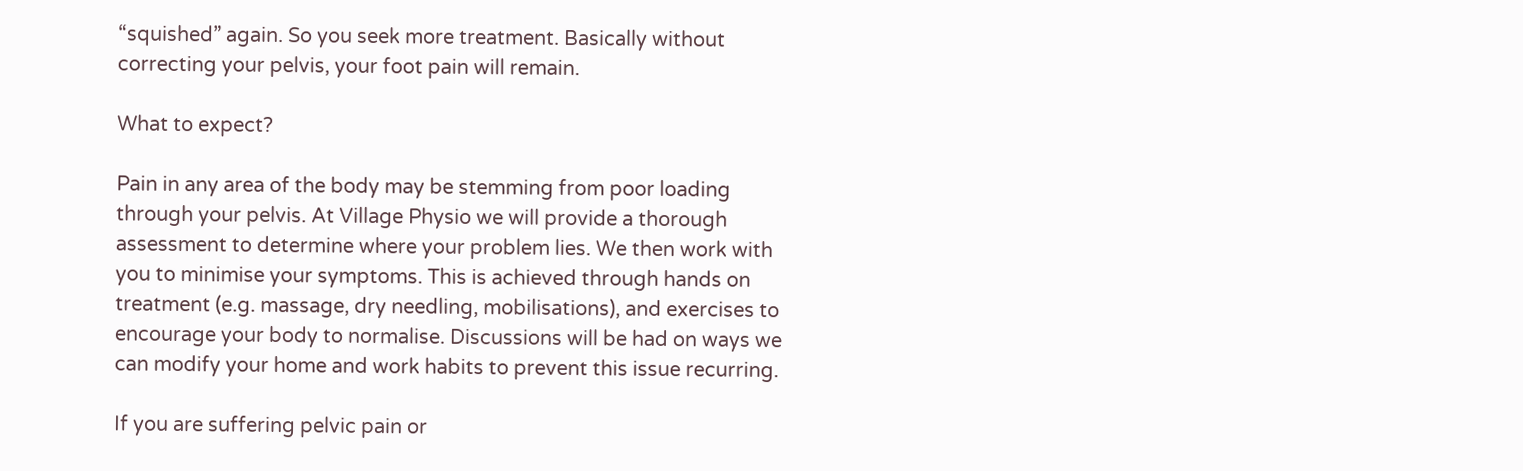“squished” again. So you seek more treatment. Basically without correcting your pelvis, your foot pain will remain.

What to expect?

Pain in any area of the body may be stemming from poor loading through your pelvis. At Village Physio we will provide a thorough assessment to determine where your problem lies. We then work with you to minimise your symptoms. This is achieved through hands on treatment (e.g. massage, dry needling, mobilisations), and exercises to encourage your body to normalise. Discussions will be had on ways we can modify your home and work habits to prevent this issue recurring.

If you are suffering pelvic pain or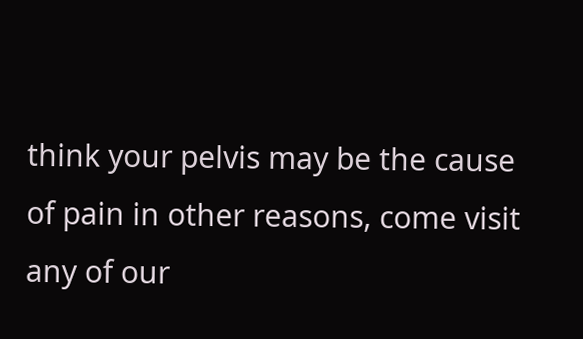think your pelvis may be the cause of pain in other reasons, come visit any of our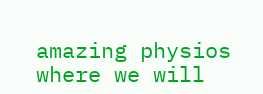amazing physios where we will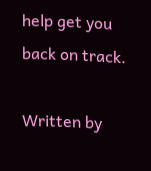help get you back on track.

Written by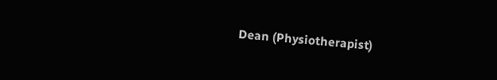Dean (Physiotherapist)